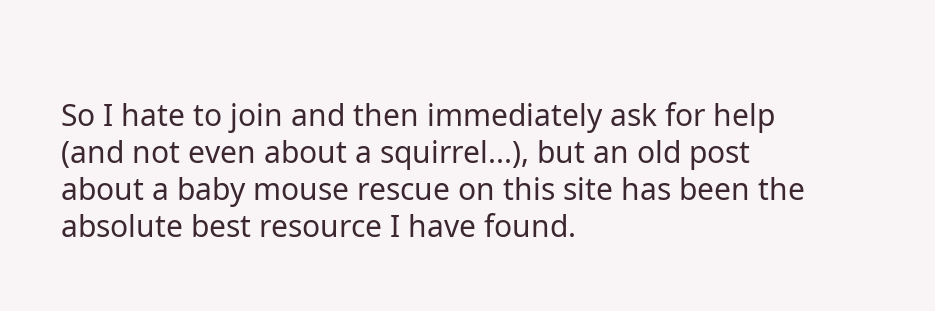So I hate to join and then immediately ask for help (and not even about a squirrel...), but an old post about a baby mouse rescue on this site has been the absolute best resource I have found.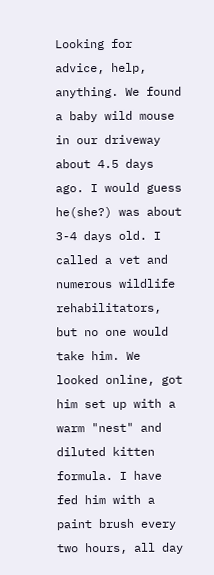Looking for advice, help, anything. We found a baby wild mouse in our driveway about 4.5 days ago. I would guess he(she?) was about 3-4 days old. I called a vet and numerous wildlife rehabilitators, but no one would take him. We looked online, got him set up with a warm "nest" and diluted kitten formula. I have fed him with a paint brush every two hours, all day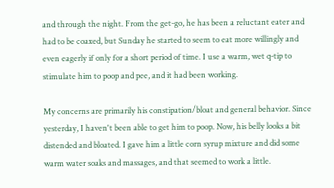and through the night. From the get-go, he has been a reluctant eater and had to be coaxed, but Sunday he started to seem to eat more willingly and even eagerly if only for a short period of time. I use a warm, wet q-tip to stimulate him to poop and pee, and it had been working.

My concerns are primarily his constipation/bloat and general behavior. Since yesterday, I haven't been able to get him to poop. Now, his belly looks a bit distended and bloated. I gave him a little corn syrup mixture and did some warm water soaks and massages, and that seemed to work a little.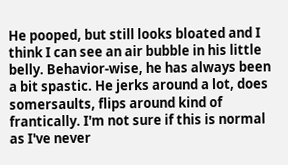He pooped, but still looks bloated and I think I can see an air bubble in his little belly. Behavior-wise, he has always been a bit spastic. He jerks around a lot, does somersaults, flips around kind of frantically. I'm not sure if this is normal as I've never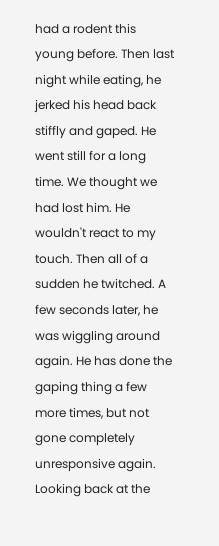had a rodent this young before. Then last night while eating, he jerked his head back stiffly and gaped. He went still for a long time. We thought we had lost him. He wouldn't react to my touch. Then all of a sudden he twitched. A few seconds later, he was wiggling around again. He has done the gaping thing a few more times, but not gone completely unresponsive again. Looking back at the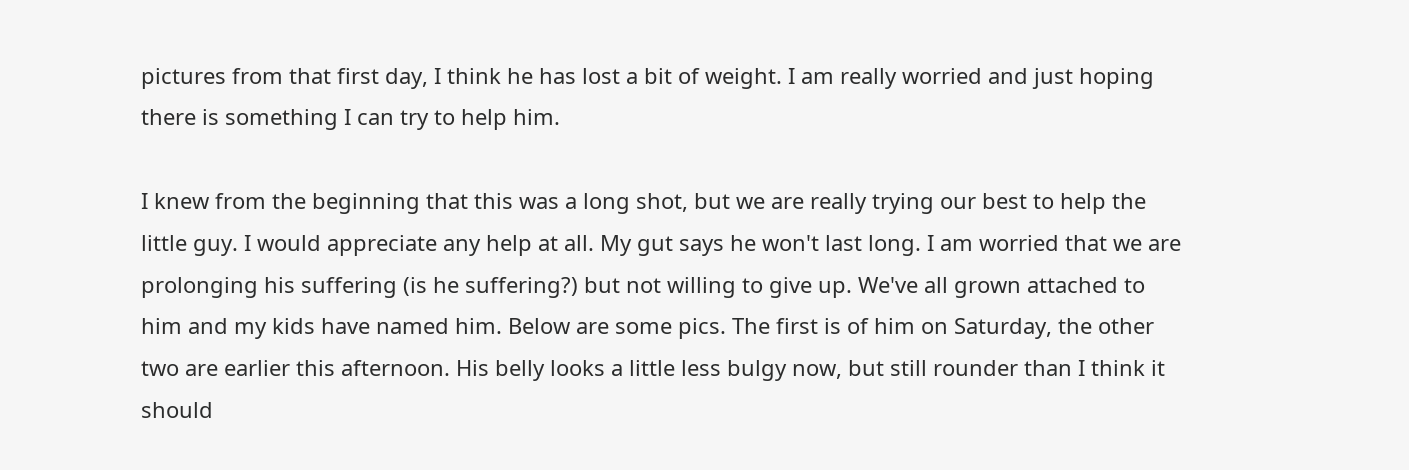pictures from that first day, I think he has lost a bit of weight. I am really worried and just hoping there is something I can try to help him.

I knew from the beginning that this was a long shot, but we are really trying our best to help the little guy. I would appreciate any help at all. My gut says he won't last long. I am worried that we are prolonging his suffering (is he suffering?) but not willing to give up. We've all grown attached to him and my kids have named him. Below are some pics. The first is of him on Saturday, the other two are earlier this afternoon. His belly looks a little less bulgy now, but still rounder than I think it should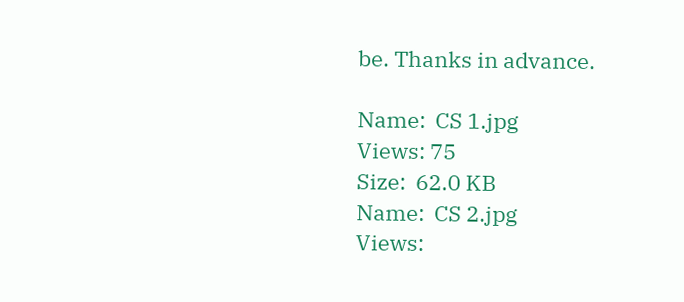be. Thanks in advance.

Name:  CS 1.jpg
Views: 75
Size:  62.0 KB
Name:  CS 2.jpg
Views: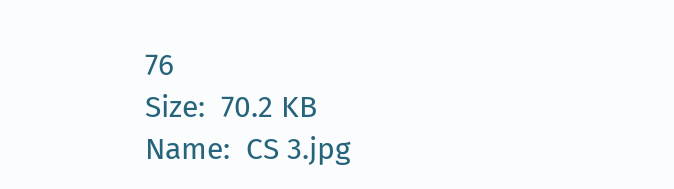76
Size:  70.2 KB
Name:  CS 3.jpg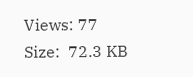Views: 77
Size:  72.3 KB